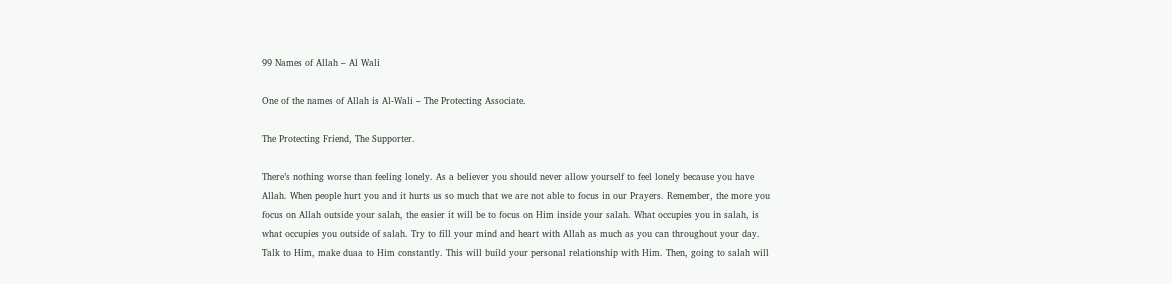99 Names of Allah – Al Wali

One of the names of Allah is Al-Wali – The Protecting Associate.

The Protecting Friend, The Supporter.

There’s nothing worse than feeling lonely. As a believer you should never allow yourself to feel lonely because you have Allah. When people hurt you and it hurts us so much that we are not able to focus in our Prayers. Remember, the more you focus on Allah outside your salah, the easier it will be to focus on Him inside your salah. What occupies you in salah, is what occupies you outside of salah. Try to fill your mind and heart with Allah as much as you can throughout your day. Talk to Him, make duaa to Him constantly. This will build your personal relationship with Him. Then, going to salah will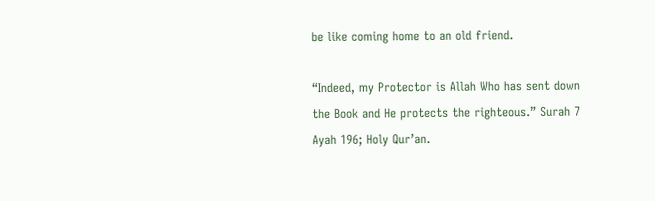be like coming home to an old friend.

“Indeed, my Protector is Allah Who has sent down the Book and He protects the righteous.” Surah 7 Ayah 196; Holy Qur’an.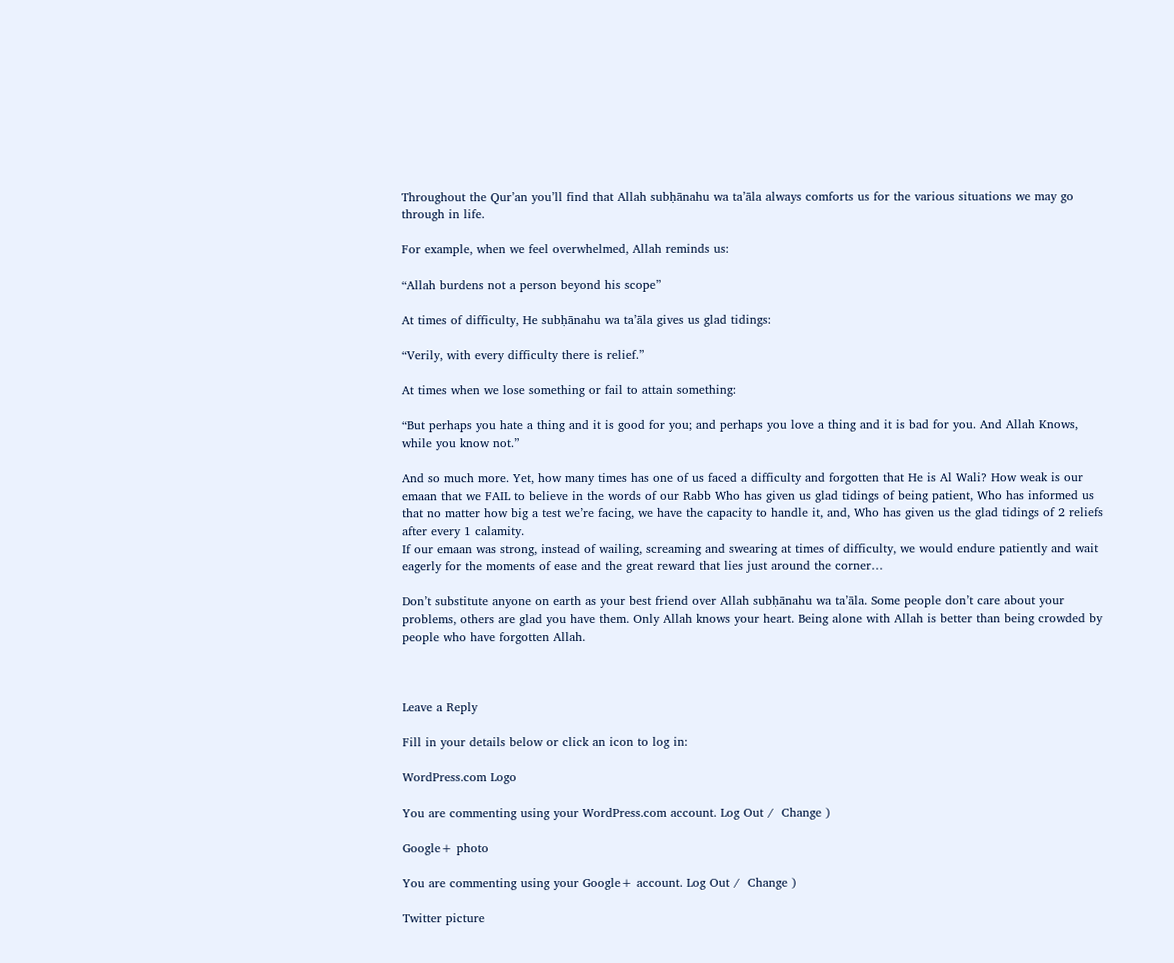Throughout the Qur’an you’ll find that Allah subḥānahu wa ta’āla always comforts us for the various situations we may go through in life.

For example, when we feel overwhelmed, Allah reminds us:

“Allah burdens not a person beyond his scope”

At times of difficulty, He subḥānahu wa ta’āla gives us glad tidings:

“Verily, with every difficulty there is relief.”

At times when we lose something or fail to attain something:

“But perhaps you hate a thing and it is good for you; and perhaps you love a thing and it is bad for you. And Allah Knows, while you know not.”

And so much more. Yet, how many times has one of us faced a difficulty and forgotten that He is Al Wali? How weak is our emaan that we FAIL to believe in the words of our Rabb Who has given us glad tidings of being patient, Who has informed us that no matter how big a test we’re facing, we have the capacity to handle it, and, Who has given us the glad tidings of 2 reliefs after every 1 calamity.
If our emaan was strong, instead of wailing, screaming and swearing at times of difficulty, we would endure patiently and wait eagerly for the moments of ease and the great reward that lies just around the corner…

Don’t substitute anyone on earth as your best friend over Allah subḥānahu wa ta’āla. Some people don’t care about your problems, others are glad you have them. Only Allah knows your heart. Being alone with Allah is better than being crowded by people who have forgotten Allah.



Leave a Reply

Fill in your details below or click an icon to log in:

WordPress.com Logo

You are commenting using your WordPress.com account. Log Out /  Change )

Google+ photo

You are commenting using your Google+ account. Log Out /  Change )

Twitter picture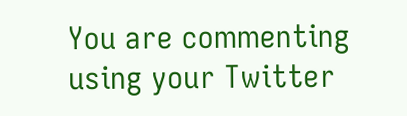You are commenting using your Twitter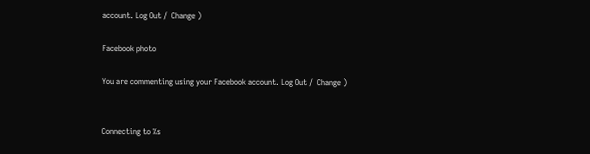account. Log Out /  Change )

Facebook photo

You are commenting using your Facebook account. Log Out /  Change )


Connecting to %s